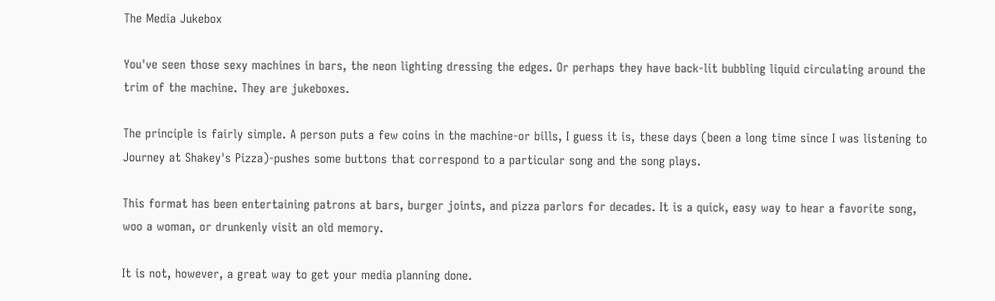The Media Jukebox

You've seen those sexy machines in bars, the neon lighting dressing the edges. Or perhaps they have back-lit bubbling liquid circulating around the trim of the machine. They are jukeboxes.

The principle is fairly simple. A person puts a few coins in the machine-or bills, I guess it is, these days (been a long time since I was listening to Journey at Shakey's Pizza)-pushes some buttons that correspond to a particular song and the song plays.

This format has been entertaining patrons at bars, burger joints, and pizza parlors for decades. It is a quick, easy way to hear a favorite song, woo a woman, or drunkenly visit an old memory.

It is not, however, a great way to get your media planning done.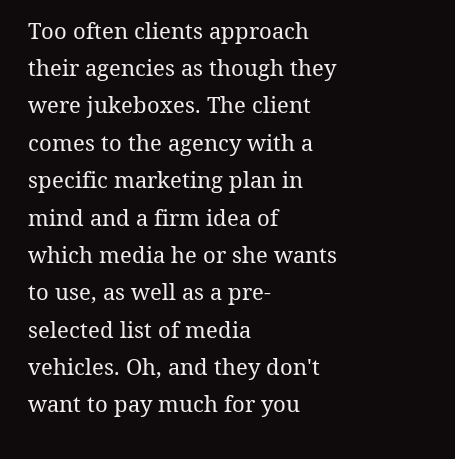Too often clients approach their agencies as though they were jukeboxes. The client comes to the agency with a specific marketing plan in mind and a firm idea of which media he or she wants to use, as well as a pre-selected list of media vehicles. Oh, and they don't want to pay much for you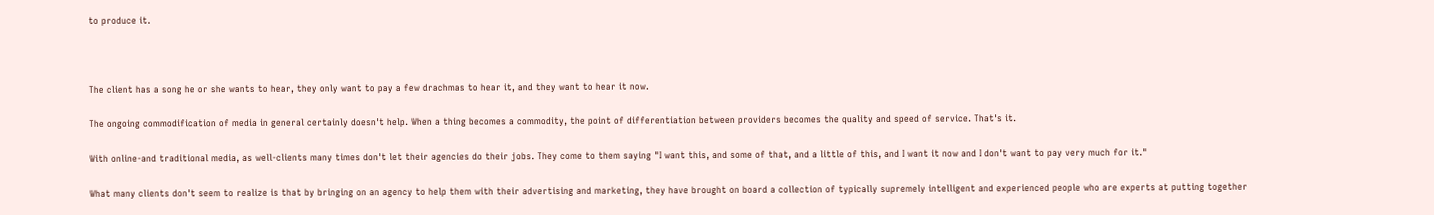to produce it.



The client has a song he or she wants to hear, they only want to pay a few drachmas to hear it, and they want to hear it now.

The ongoing commodification of media in general certainly doesn't help. When a thing becomes a commodity, the point of differentiation between providers becomes the quality and speed of service. That's it.

With online-and traditional media, as well-clients many times don't let their agencies do their jobs. They come to them saying "I want this, and some of that, and a little of this, and I want it now and I don't want to pay very much for it."

What many clients don't seem to realize is that by bringing on an agency to help them with their advertising and marketing, they have brought on board a collection of typically supremely intelligent and experienced people who are experts at putting together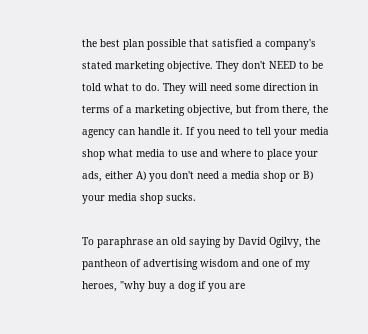the best plan possible that satisfied a company's stated marketing objective. They don't NEED to be told what to do. They will need some direction in terms of a marketing objective, but from there, the agency can handle it. If you need to tell your media shop what media to use and where to place your ads, either A) you don't need a media shop or B) your media shop sucks.

To paraphrase an old saying by David Ogilvy, the pantheon of advertising wisdom and one of my heroes, "why buy a dog if you are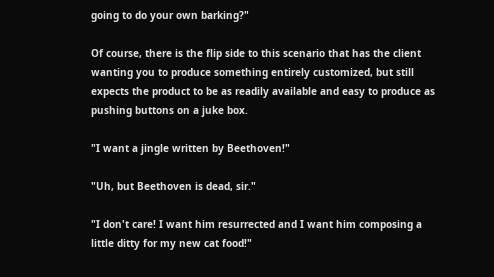going to do your own barking?"

Of course, there is the flip side to this scenario that has the client wanting you to produce something entirely customized, but still expects the product to be as readily available and easy to produce as pushing buttons on a juke box.

"I want a jingle written by Beethoven!"

"Uh, but Beethoven is dead, sir."

"I don't care! I want him resurrected and I want him composing a little ditty for my new cat food!"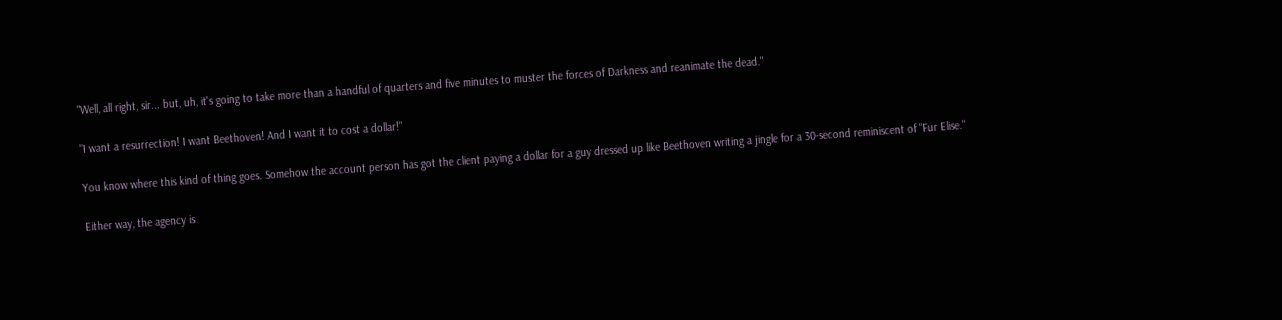"Well, all right, sir... but, uh, it's going to take more than a handful of quarters and five minutes to muster the forces of Darkness and reanimate the dead."

"I want a resurrection! I want Beethoven! And I want it to cost a dollar!"

You know where this kind of thing goes. Somehow the account person has got the client paying a dollar for a guy dressed up like Beethoven writing a jingle for a 30-second reminiscent of "Fur Elise."

Either way, the agency is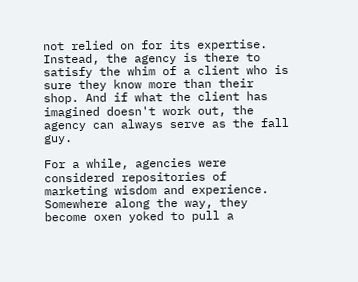not relied on for its expertise. Instead, the agency is there to satisfy the whim of a client who is sure they know more than their shop. And if what the client has imagined doesn't work out, the agency can always serve as the fall guy.

For a while, agencies were considered repositories of marketing wisdom and experience. Somewhere along the way, they become oxen yoked to pull a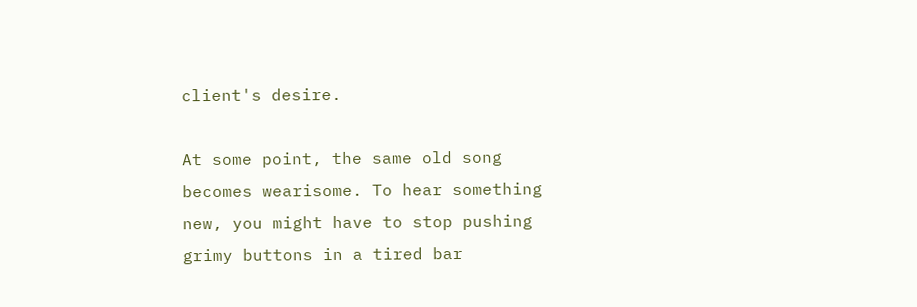client's desire.

At some point, the same old song becomes wearisome. To hear something new, you might have to stop pushing grimy buttons in a tired bar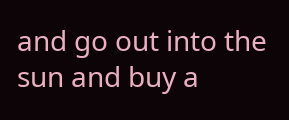and go out into the sun and buy a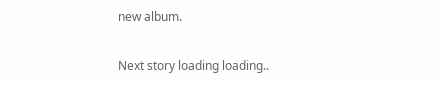new album.

Next story loading loading..